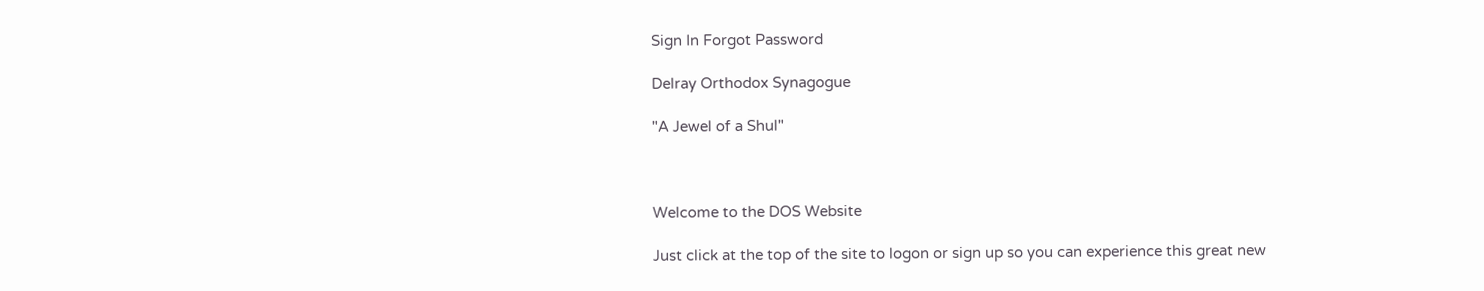Sign In Forgot Password

Delray Orthodox Synagogue

"A Jewel of a Shul"



Welcome to the DOS Website

Just click at the top of the site to logon or sign up so you can experience this great new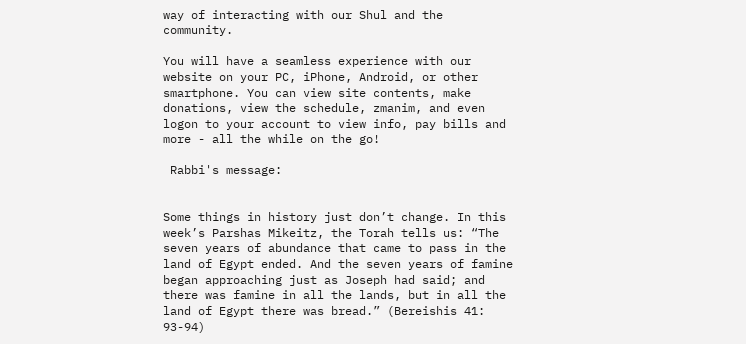way of interacting with our Shul and the community.

You will have a seamless experience with our website on your PC, iPhone, Android, or other smartphone. You can view site contents, make donations, view the schedule, zmanim, and even logon to your account to view info, pay bills and more - all the while on the go!

 Rabbi's message:


Some things in history just don’t change. In this week’s Parshas Mikeitz, the Torah tells us: “The seven years of abundance that came to pass in the land of Egypt ended. And the seven years of famine began approaching just as Joseph had said; and there was famine in all the lands, but in all the land of Egypt there was bread.” (Bereishis 41: 93-94)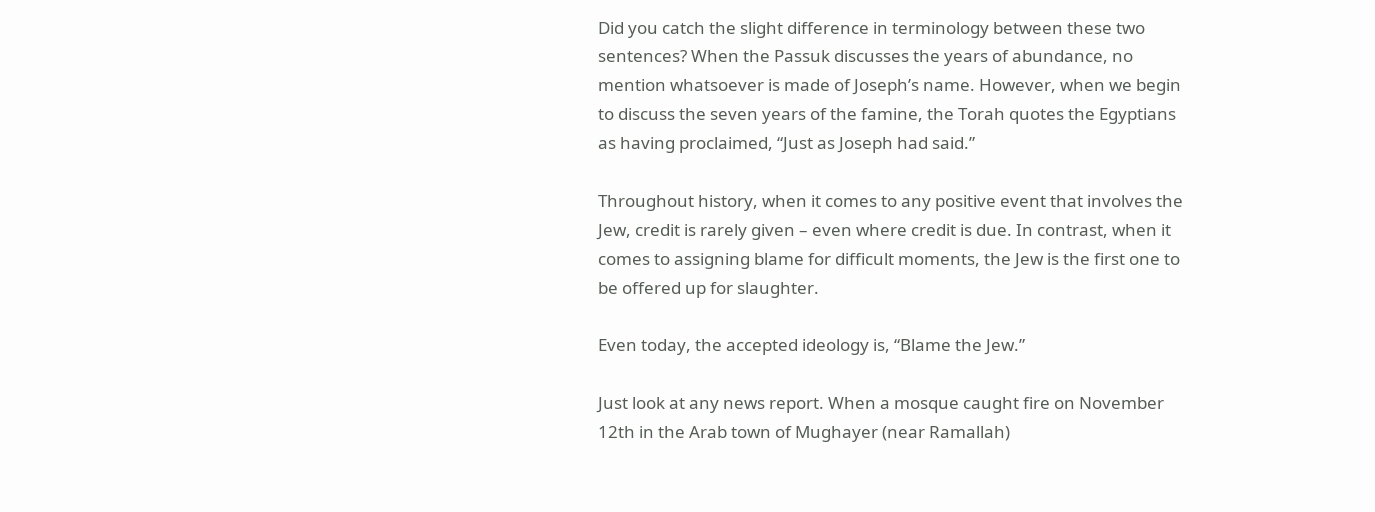Did you catch the slight difference in terminology between these two sentences? When the Passuk discusses the years of abundance, no mention whatsoever is made of Joseph’s name. However, when we begin to discuss the seven years of the famine, the Torah quotes the Egyptians as having proclaimed, “Just as Joseph had said.”

Throughout history, when it comes to any positive event that involves the Jew, credit is rarely given – even where credit is due. In contrast, when it comes to assigning blame for difficult moments, the Jew is the first one to be offered up for slaughter.

Even today, the accepted ideology is, “Blame the Jew.”

Just look at any news report. When a mosque caught fire on November 12th in the Arab town of Mughayer (near Ramallah)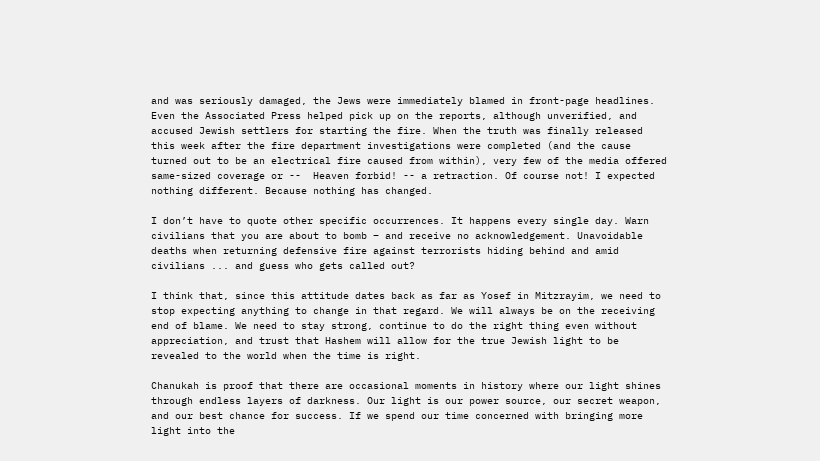and was seriously damaged, the Jews were immediately blamed in front-page headlines. Even the Associated Press helped pick up on the reports, although unverified, and accused Jewish settlers for starting the fire. When the truth was finally released this week after the fire department investigations were completed (and the cause turned out to be an electrical fire caused from within), very few of the media offered same-sized coverage or --  Heaven forbid! -- a retraction. Of course not! I expected nothing different. Because nothing has changed.

I don’t have to quote other specific occurrences. It happens every single day. Warn civilians that you are about to bomb – and receive no acknowledgement. Unavoidable deaths when returning defensive fire against terrorists hiding behind and amid civilians ... and guess who gets called out?

I think that, since this attitude dates back as far as Yosef in Mitzrayim, we need to stop expecting anything to change in that regard. We will always be on the receiving end of blame. We need to stay strong, continue to do the right thing even without appreciation, and trust that Hashem will allow for the true Jewish light to be revealed to the world when the time is right.

Chanukah is proof that there are occasional moments in history where our light shines through endless layers of darkness. Our light is our power source, our secret weapon, and our best chance for success. If we spend our time concerned with bringing more light into the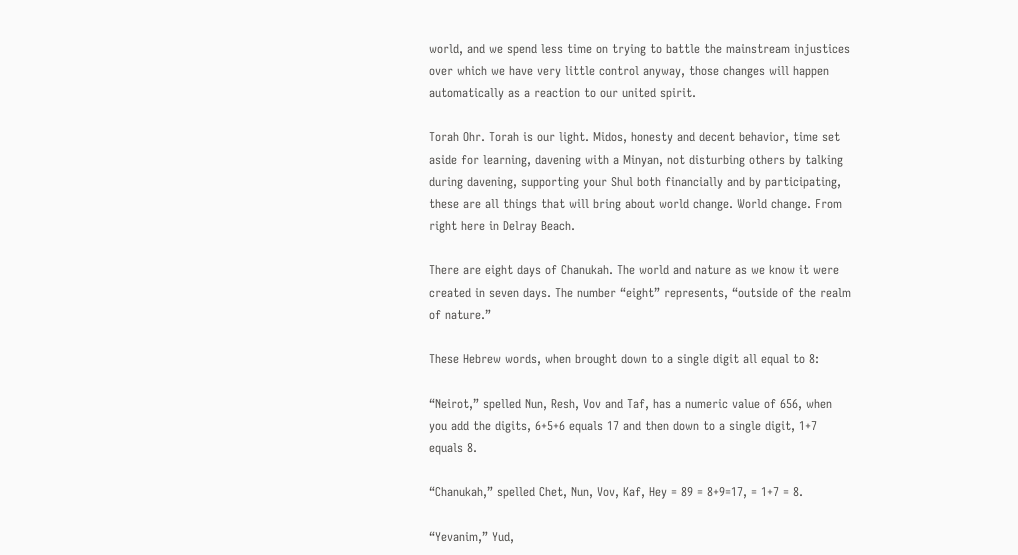world, and we spend less time on trying to battle the mainstream injustices over which we have very little control anyway, those changes will happen automatically as a reaction to our united spirit.

Torah Ohr. Torah is our light. Midos, honesty and decent behavior, time set aside for learning, davening with a Minyan, not disturbing others by talking during davening, supporting your Shul both financially and by participating, these are all things that will bring about world change. World change. From right here in Delray Beach.

There are eight days of Chanukah. The world and nature as we know it were created in seven days. The number “eight” represents, “outside of the realm of nature.”

These Hebrew words, when brought down to a single digit all equal to 8:

“Neirot,” spelled Nun, Resh, Vov and Taf, has a numeric value of 656, when you add the digits, 6+5+6 equals 17 and then down to a single digit, 1+7 equals 8.

“Chanukah,” spelled Chet, Nun, Vov, Kaf, Hey = 89 = 8+9=17, = 1+7 = 8.

“Yevanim,” Yud,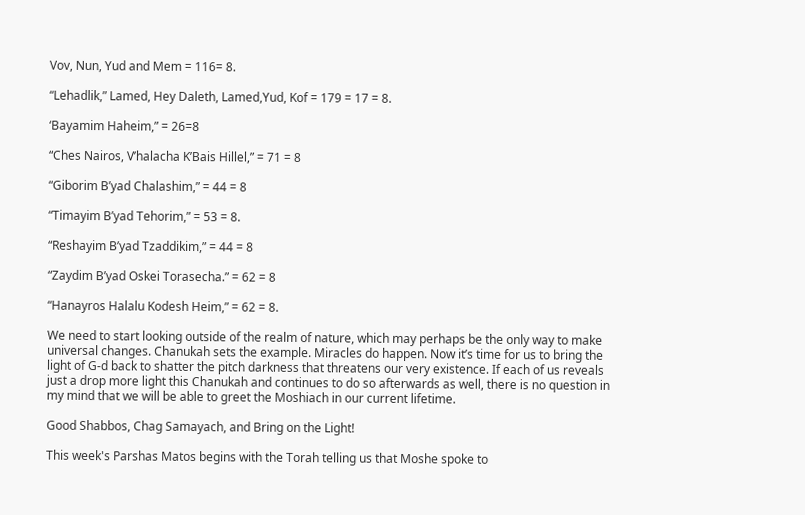Vov, Nun, Yud and Mem = 116= 8.

“Lehadlik,” Lamed, Hey Daleth, Lamed,Yud, Kof = 179 = 17 = 8.

‘Bayamim Haheim,” = 26=8

“Ches Nairos, V’halacha K’Bais Hillel,” = 71 = 8

“Giborim B’yad Chalashim,” = 44 = 8

“Timayim B’yad Tehorim,” = 53 = 8.

“Reshayim B’yad Tzaddikim,” = 44 = 8

“Zaydim B’yad Oskei Torasecha.” = 62 = 8

“Hanayros Halalu Kodesh Heim,” = 62 = 8.

We need to start looking outside of the realm of nature, which may perhaps be the only way to make universal changes. Chanukah sets the example. Miracles do happen. Now it’s time for us to bring the light of G-d back to shatter the pitch darkness that threatens our very existence. If each of us reveals just a drop more light this Chanukah and continues to do so afterwards as well, there is no question in my mind that we will be able to greet the Moshiach in our current lifetime.

Good Shabbos, Chag Samayach, and Bring on the Light!

This week's Parshas Matos begins with the Torah telling us that Moshe spoke to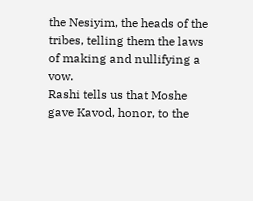the Nesiyim, the heads of the tribes, telling them the laws of making and nullifying a vow.
Rashi tells us that Moshe gave Kavod, honor, to the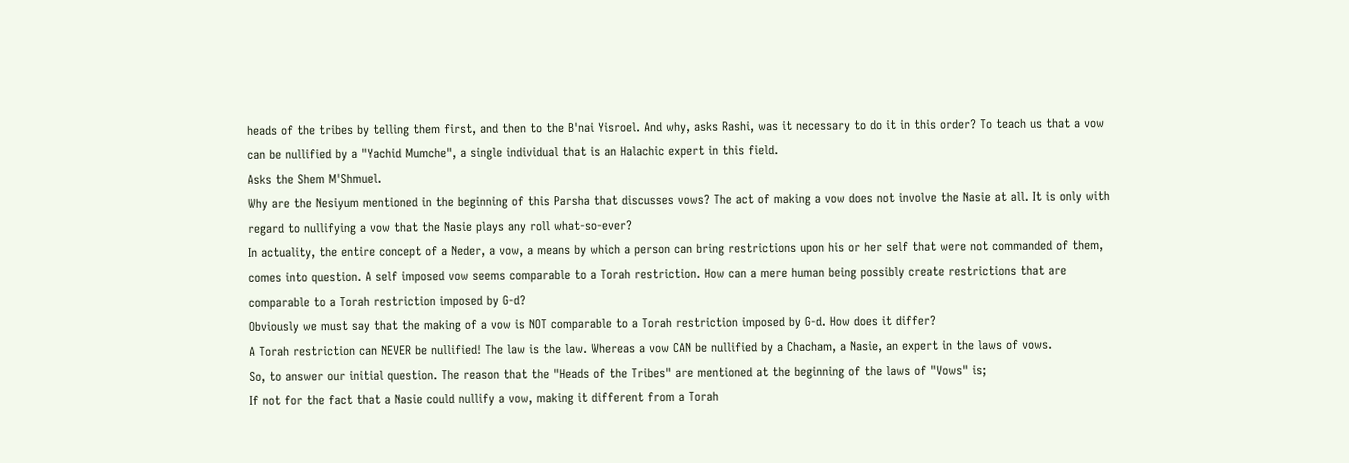heads of the tribes by telling them first, and then to the B'nai Yisroel. And why, asks Rashi, was it necessary to do it in this order? To teach us that a vow can be nullified by a "Yachid Mumche", a single individual that is an Halachic expert in this field.
Asks the Shem M'Shmuel.
Why are the Nesiyum mentioned in the beginning of this Parsha that discusses vows? The act of making a vow does not involve the Nasie at all. It is only with regard to nullifying a vow that the Nasie plays any roll what-so-ever?
In actuality, the entire concept of a Neder, a vow, a means by which a person can bring restrictions upon his or her self that were not commanded of them, comes into question. A self imposed vow seems comparable to a Torah restriction. How can a mere human being possibly create restrictions that are comparable to a Torah restriction imposed by G-d?
Obviously we must say that the making of a vow is NOT comparable to a Torah restriction imposed by G-d. How does it differ?
A Torah restriction can NEVER be nullified! The law is the law. Whereas a vow CAN be nullified by a Chacham, a Nasie, an expert in the laws of vows.
So, to answer our initial question. The reason that the "Heads of the Tribes" are mentioned at the beginning of the laws of "Vows" is;
If not for the fact that a Nasie could nullify a vow, making it different from a Torah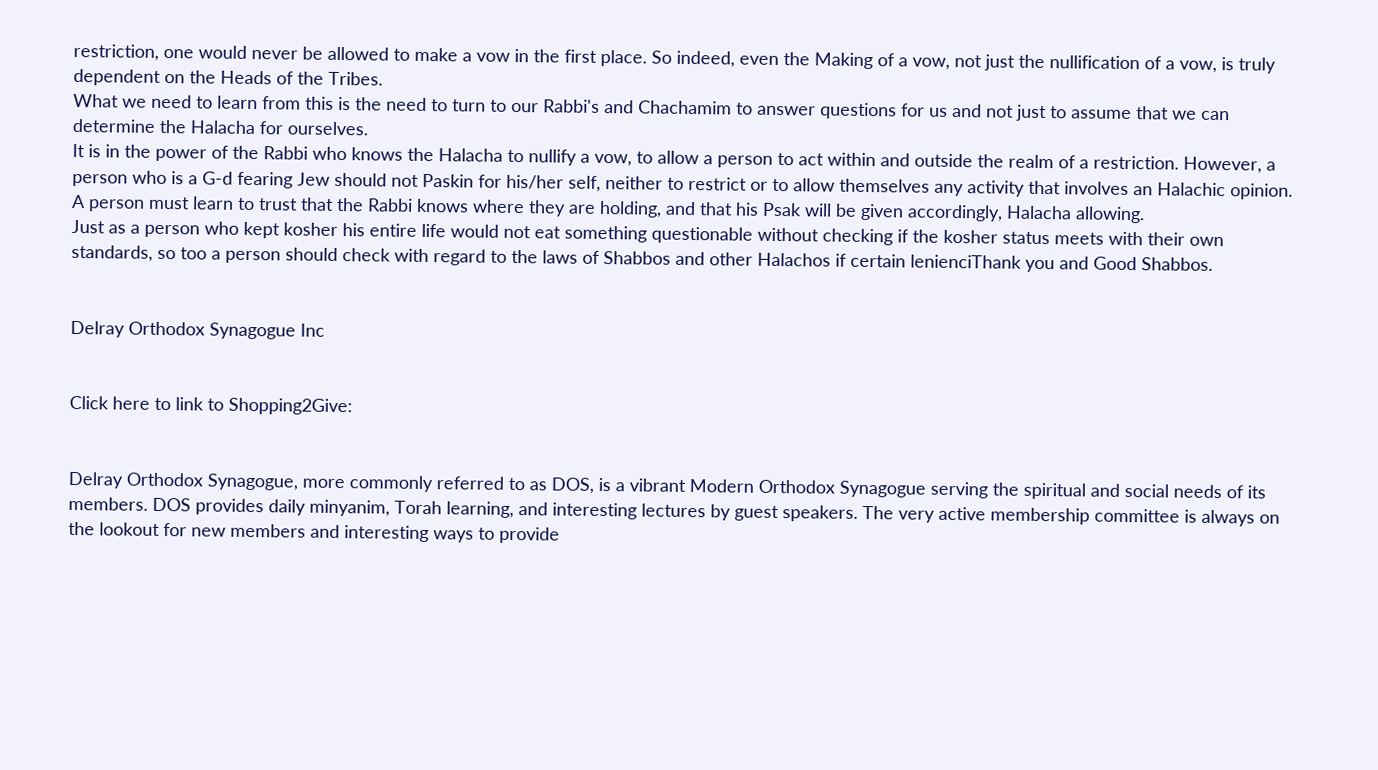restriction, one would never be allowed to make a vow in the first place. So indeed, even the Making of a vow, not just the nullification of a vow, is truly dependent on the Heads of the Tribes.
What we need to learn from this is the need to turn to our Rabbi's and Chachamim to answer questions for us and not just to assume that we can determine the Halacha for ourselves.
It is in the power of the Rabbi who knows the Halacha to nullify a vow, to allow a person to act within and outside the realm of a restriction. However, a person who is a G-d fearing Jew should not Paskin for his/her self, neither to restrict or to allow themselves any activity that involves an Halachic opinion.
A person must learn to trust that the Rabbi knows where they are holding, and that his Psak will be given accordingly, Halacha allowing.
Just as a person who kept kosher his entire life would not eat something questionable without checking if the kosher status meets with their own standards, so too a person should check with regard to the laws of Shabbos and other Halachos if certain lenienciThank you and Good Shabbos.


Delray Orthodox Synagogue Inc


Click here to link to Shopping2Give:


Delray Orthodox Synagogue, more commonly referred to as DOS, is a vibrant Modern Orthodox Synagogue serving the spiritual and social needs of its members. DOS provides daily minyanim, Torah learning, and interesting lectures by guest speakers. The very active membership committee is always on the lookout for new members and interesting ways to provide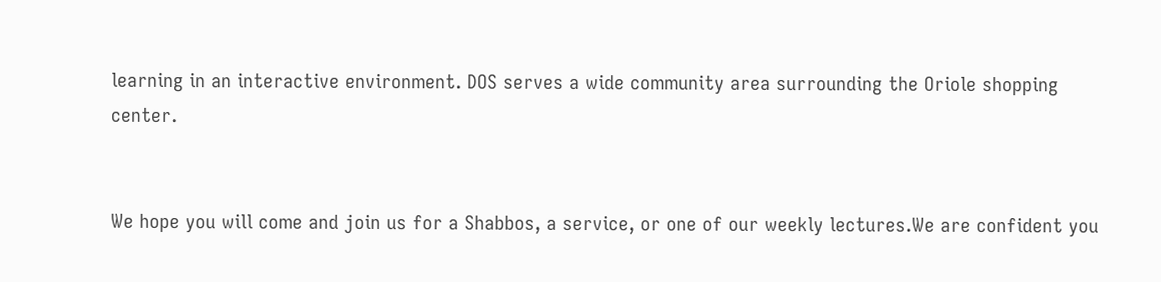learning in an interactive environment. DOS serves a wide community area surrounding the Oriole shopping center.


We hope you will come and join us for a Shabbos, a service, or one of our weekly lectures.We are confident you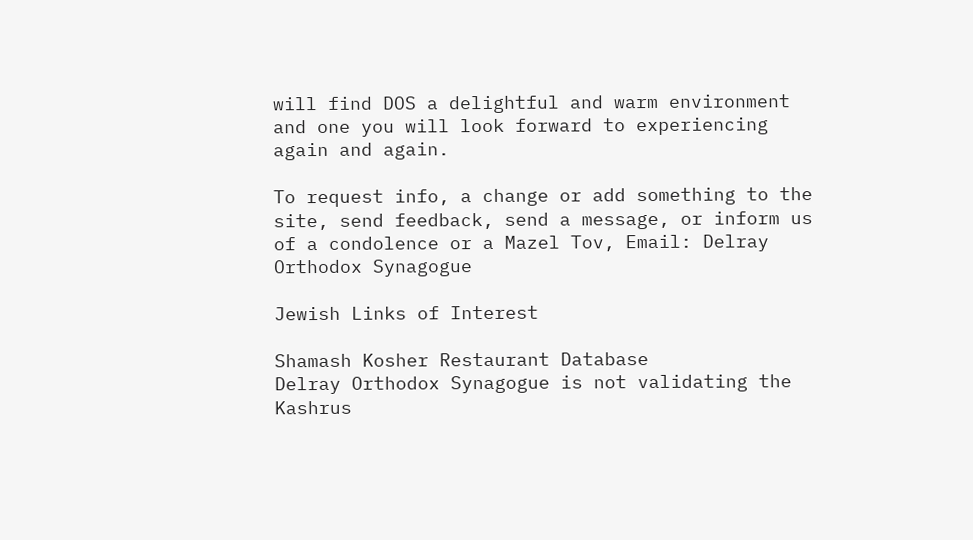will find DOS a delightful and warm environment and one you will look forward to experiencing again and again.

To request info, a change or add something to the site, send feedback, send a message, or inform us of a condolence or a Mazel Tov, Email: Delray Orthodox Synagogue

Jewish Links of Interest

Shamash Kosher Restaurant Database
Delray Orthodox Synagogue is not validating the Kashrus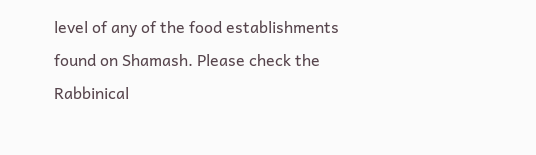level of any of the food establishments found on Shamash. Please check the Rabbinical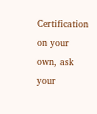Certification on your own, ask your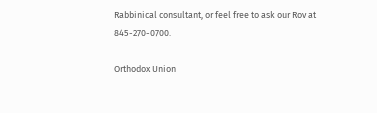Rabbinical consultant, or feel free to ask our Rov at 845-270-0700.

Orthodox Union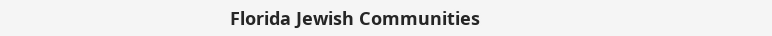Florida Jewish Communities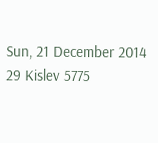Sun, 21 December 2014 29 Kislev 5775